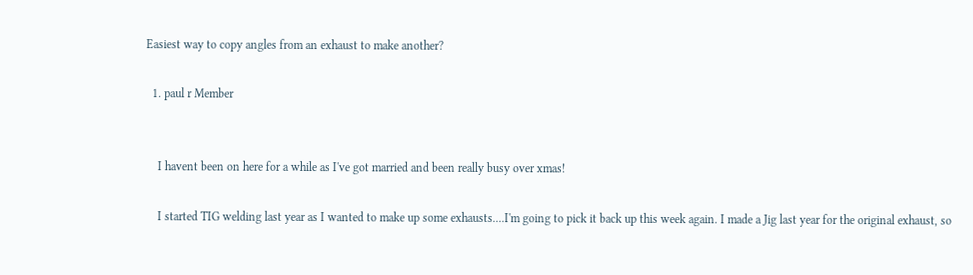Easiest way to copy angles from an exhaust to make another?

  1. paul r Member


    I havent been on here for a while as I've got married and been really busy over xmas!

    I started TIG welding last year as I wanted to make up some exhausts....I'm going to pick it back up this week again. I made a Jig last year for the original exhaust, so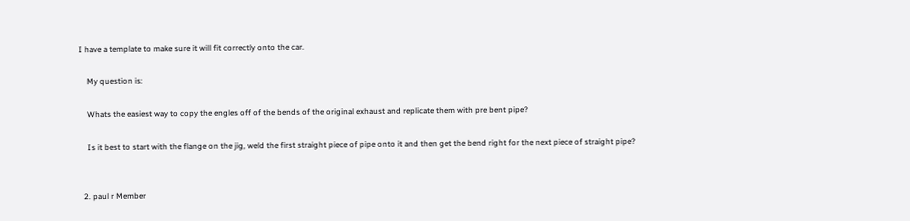I have a template to make sure it will fit correctly onto the car.

    My question is:

    Whats the easiest way to copy the engles off of the bends of the original exhaust and replicate them with pre bent pipe?

    Is it best to start with the flange on the jig, weld the first straight piece of pipe onto it and then get the bend right for the next piece of straight pipe?


  2. paul r Member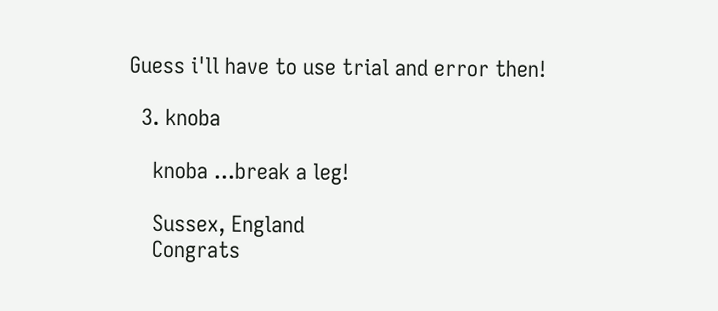Guess i'll have to use trial and error then!

  3. knoba

    knoba ...break a leg!

    Sussex, England
    Congrats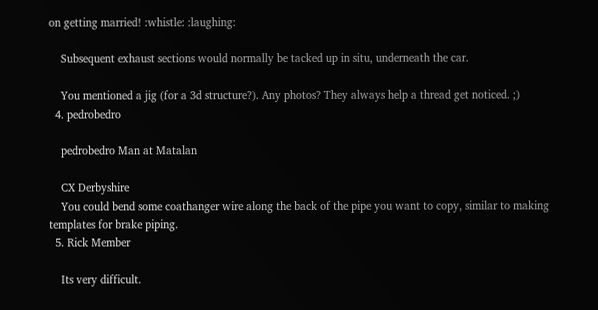on getting married! :whistle: :laughing:

    Subsequent exhaust sections would normally be tacked up in situ, underneath the car.

    You mentioned a jig (for a 3d structure?). Any photos? They always help a thread get noticed. ;)
  4. pedrobedro

    pedrobedro Man at Matalan

    CX Derbyshire
    You could bend some coathanger wire along the back of the pipe you want to copy, similar to making templates for brake piping.
  5. Rick Member

    Its very difficult.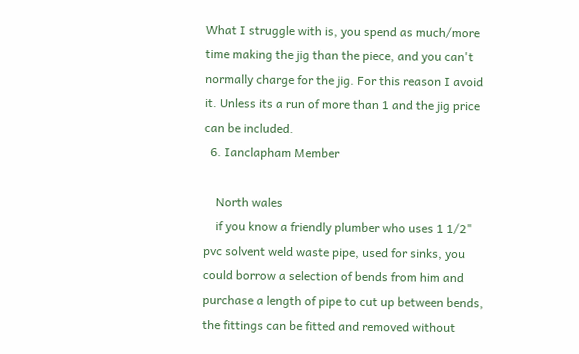What I struggle with is, you spend as much/more time making the jig than the piece, and you can't normally charge for the jig. For this reason I avoid it. Unless its a run of more than 1 and the jig price can be included.
  6. Ianclapham Member

    North wales
    if you know a friendly plumber who uses 1 1/2" pvc solvent weld waste pipe, used for sinks, you could borrow a selection of bends from him and purchase a length of pipe to cut up between bends, the fittings can be fitted and removed without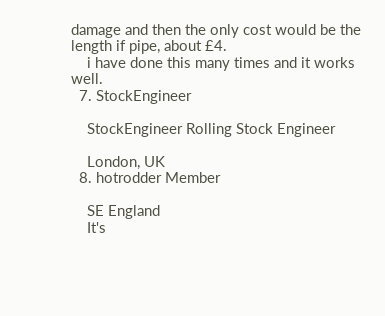damage and then the only cost would be the length if pipe, about £4.
    i have done this many times and it works well.
  7. StockEngineer

    StockEngineer Rolling Stock Engineer

    London, UK
  8. hotrodder Member

    SE England
    It's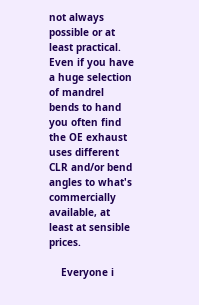not always possible or at least practical. Even if you have a huge selection of mandrel bends to hand you often find the OE exhaust uses different CLR and/or bend angles to what's commercially available, at least at sensible prices.

    Everyone i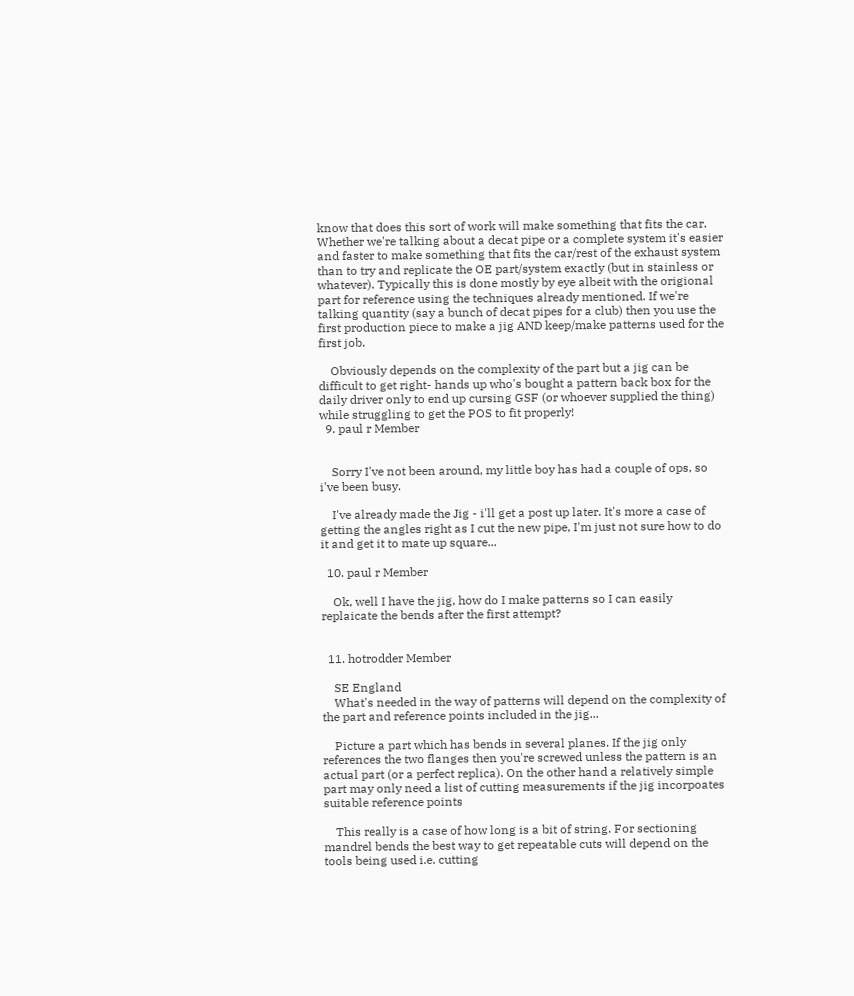know that does this sort of work will make something that fits the car. Whether we're talking about a decat pipe or a complete system it's easier and faster to make something that fits the car/rest of the exhaust system than to try and replicate the OE part/system exactly (but in stainless or whatever). Typically this is done mostly by eye albeit with the origional part for reference using the techniques already mentioned. If we're talking quantity (say a bunch of decat pipes for a club) then you use the first production piece to make a jig AND keep/make patterns used for the first job.

    Obviously depends on the complexity of the part but a jig can be difficult to get right- hands up who's bought a pattern back box for the daily driver only to end up cursing GSF (or whoever supplied the thing) while struggling to get the POS to fit properly!
  9. paul r Member


    Sorry I've not been around, my little boy has had a couple of ops, so i've been busy.

    I've already made the Jig - i'll get a post up later. It's more a case of getting the angles right as I cut the new pipe, I'm just not sure how to do it and get it to mate up square...

  10. paul r Member

    Ok, well I have the jig, how do I make patterns so I can easily replaicate the bends after the first attempt?


  11. hotrodder Member

    SE England
    What's needed in the way of patterns will depend on the complexity of the part and reference points included in the jig...

    Picture a part which has bends in several planes. If the jig only references the two flanges then you're screwed unless the pattern is an actual part (or a perfect replica). On the other hand a relatively simple part may only need a list of cutting measurements if the jig incorpoates suitable reference points

    This really is a case of how long is a bit of string. For sectioning mandrel bends the best way to get repeatable cuts will depend on the tools being used i.e. cutting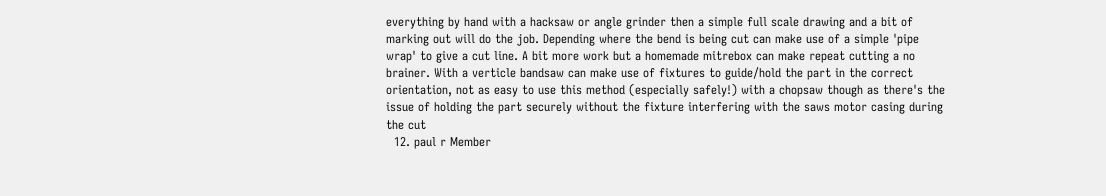everything by hand with a hacksaw or angle grinder then a simple full scale drawing and a bit of marking out will do the job. Depending where the bend is being cut can make use of a simple 'pipe wrap' to give a cut line. A bit more work but a homemade mitrebox can make repeat cutting a no brainer. With a verticle bandsaw can make use of fixtures to guide/hold the part in the correct orientation, not as easy to use this method (especially safely!) with a chopsaw though as there's the issue of holding the part securely without the fixture interfering with the saws motor casing during the cut
  12. paul r Member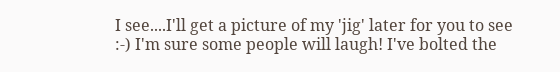I see....I'll get a picture of my 'jig' later for you to see :-) I'm sure some people will laugh! I've bolted the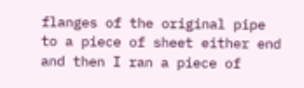flanges of the original pipe to a piece of sheet either end and then I ran a piece of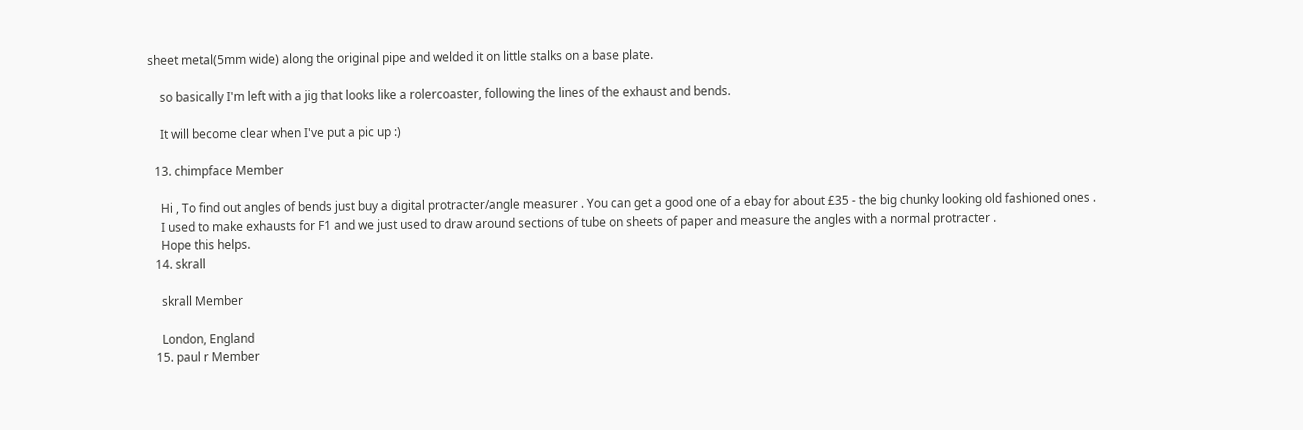sheet metal(5mm wide) along the original pipe and welded it on little stalks on a base plate.

    so basically I'm left with a jig that looks like a rolercoaster, following the lines of the exhaust and bends.

    It will become clear when I've put a pic up :)

  13. chimpface Member

    Hi , To find out angles of bends just buy a digital protracter/angle measurer . You can get a good one of a ebay for about £35 - the big chunky looking old fashioned ones .
    I used to make exhausts for F1 and we just used to draw around sections of tube on sheets of paper and measure the angles with a normal protracter .
    Hope this helps.
  14. skrall

    skrall Member

    London, England
  15. paul r Member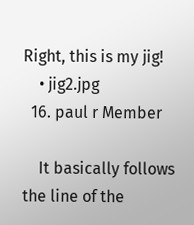Right, this is my jig!
    • jig2.jpg
  16. paul r Member

    It basically follows the line of the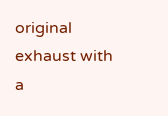original exhaust with a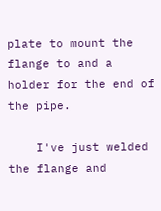plate to mount the flange to and a holder for the end of the pipe.

    I've just welded the flange and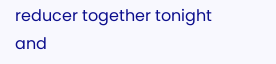reducer together tonight and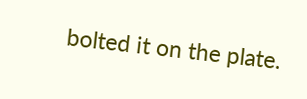bolted it on the plate.